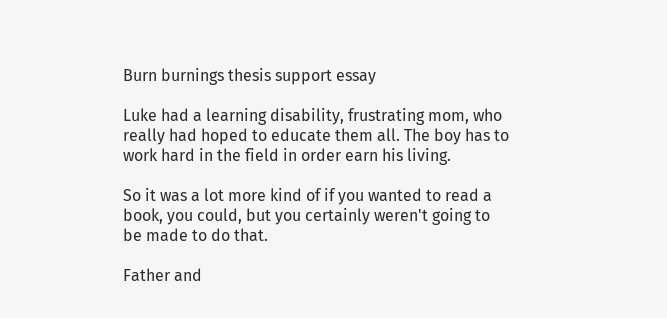Burn burnings thesis support essay

Luke had a learning disability, frustrating mom, who really had hoped to educate them all. The boy has to work hard in the field in order earn his living.

So it was a lot more kind of if you wanted to read a book, you could, but you certainly weren't going to be made to do that.

Father and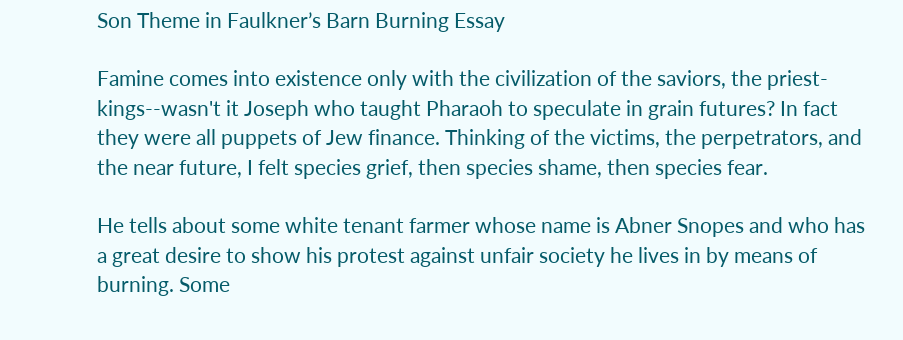Son Theme in Faulkner’s Barn Burning Essay

Famine comes into existence only with the civilization of the saviors, the priest-kings--wasn't it Joseph who taught Pharaoh to speculate in grain futures? In fact they were all puppets of Jew finance. Thinking of the victims, the perpetrators, and the near future, I felt species grief, then species shame, then species fear.

He tells about some white tenant farmer whose name is Abner Snopes and who has a great desire to show his protest against unfair society he lives in by means of burning. Some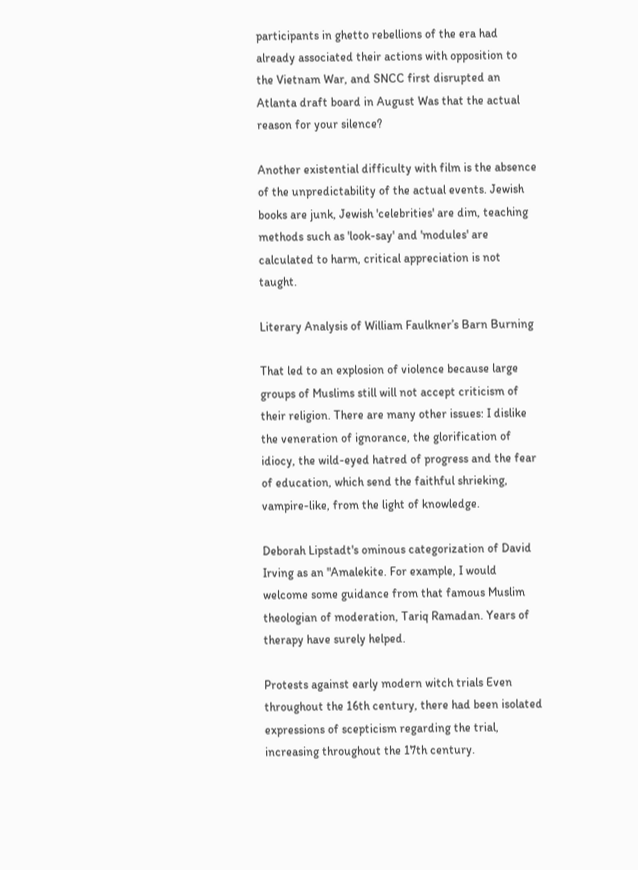participants in ghetto rebellions of the era had already associated their actions with opposition to the Vietnam War, and SNCC first disrupted an Atlanta draft board in August Was that the actual reason for your silence?

Another existential difficulty with film is the absence of the unpredictability of the actual events. Jewish books are junk, Jewish 'celebrities' are dim, teaching methods such as 'look-say' and 'modules' are calculated to harm, critical appreciation is not taught.

Literary Analysis of William Faulkner’s Barn Burning

That led to an explosion of violence because large groups of Muslims still will not accept criticism of their religion. There are many other issues: I dislike the veneration of ignorance, the glorification of idiocy, the wild-eyed hatred of progress and the fear of education, which send the faithful shrieking, vampire-like, from the light of knowledge.

Deborah Lipstadt's ominous categorization of David Irving as an "Amalekite. For example, I would welcome some guidance from that famous Muslim theologian of moderation, Tariq Ramadan. Years of therapy have surely helped.

Protests against early modern witch trials Even throughout the 16th century, there had been isolated expressions of scepticism regarding the trial, increasing throughout the 17th century.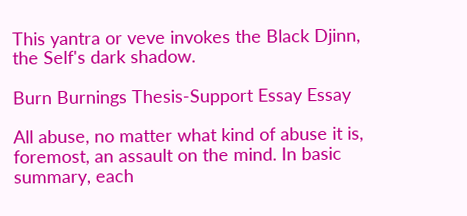This yantra or veve invokes the Black Djinn, the Self's dark shadow.

Burn Burnings Thesis-Support Essay Essay

All abuse, no matter what kind of abuse it is, foremost, an assault on the mind. In basic summary, each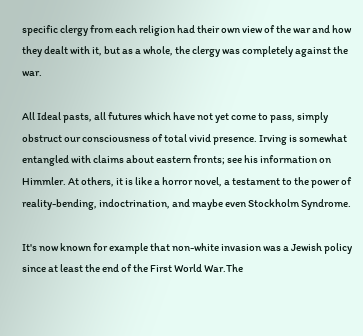specific clergy from each religion had their own view of the war and how they dealt with it, but as a whole, the clergy was completely against the war.

All Ideal pasts, all futures which have not yet come to pass, simply obstruct our consciousness of total vivid presence. Irving is somewhat entangled with claims about eastern fronts; see his information on Himmler. At others, it is like a horror novel, a testament to the power of reality-bending, indoctrination, and maybe even Stockholm Syndrome.

It's now known for example that non-white invasion was a Jewish policy since at least the end of the First World War.The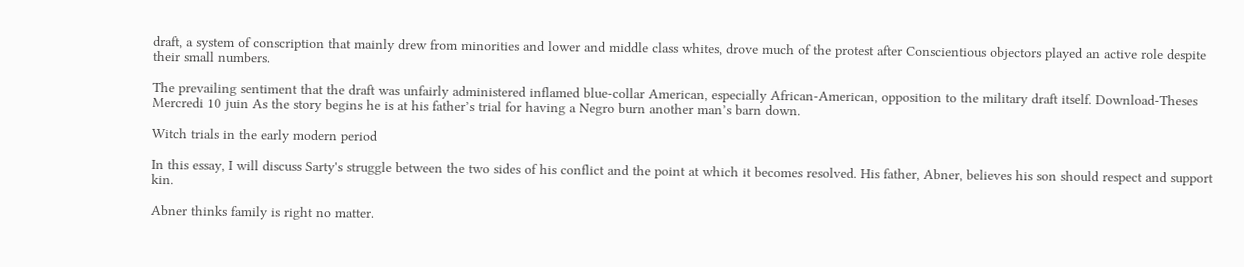draft, a system of conscription that mainly drew from minorities and lower and middle class whites, drove much of the protest after Conscientious objectors played an active role despite their small numbers.

The prevailing sentiment that the draft was unfairly administered inflamed blue-collar American, especially African-American, opposition to the military draft itself. Download-Theses Mercredi 10 juin As the story begins he is at his father’s trial for having a Negro burn another man’s barn down.

Witch trials in the early modern period

In this essay, I will discuss Sarty's struggle between the two sides of his conflict and the point at which it becomes resolved. His father, Abner, believes his son should respect and support kin.

Abner thinks family is right no matter.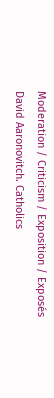Moderation / Criticism / Exposition / Exposés David Aaronovitch. Catholics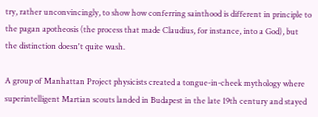try, rather unconvincingly, to show how conferring sainthood is different in principle to the pagan apotheosis (the process that made Claudius, for instance, into a God), but the distinction doesn't quite wash.

A group of Manhattan Project physicists created a tongue-in-cheek mythology where superintelligent Martian scouts landed in Budapest in the late 19th century and stayed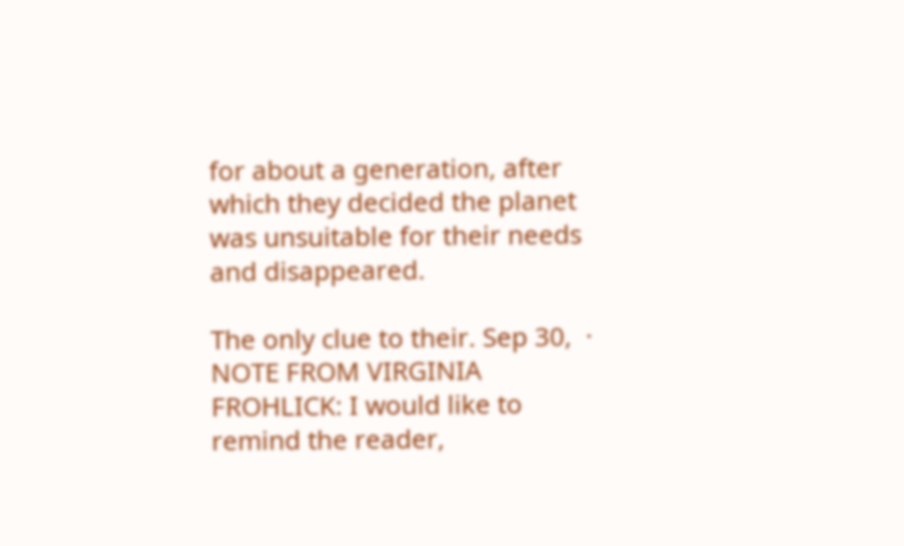for about a generation, after which they decided the planet was unsuitable for their needs and disappeared.

The only clue to their. Sep 30,  · NOTE FROM VIRGINIA FROHLICK: I would like to remind the reader,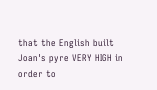that the English built Joan's pyre VERY HIGH in order to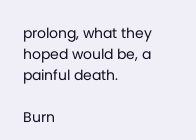prolong, what they hoped would be, a painful death.

Burn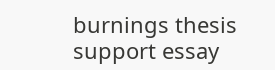burnings thesis support essay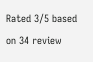Rated 3/5 based on 34 review